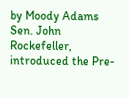by Moody Adams
Sen. John Rockefeller, introduced the Pre-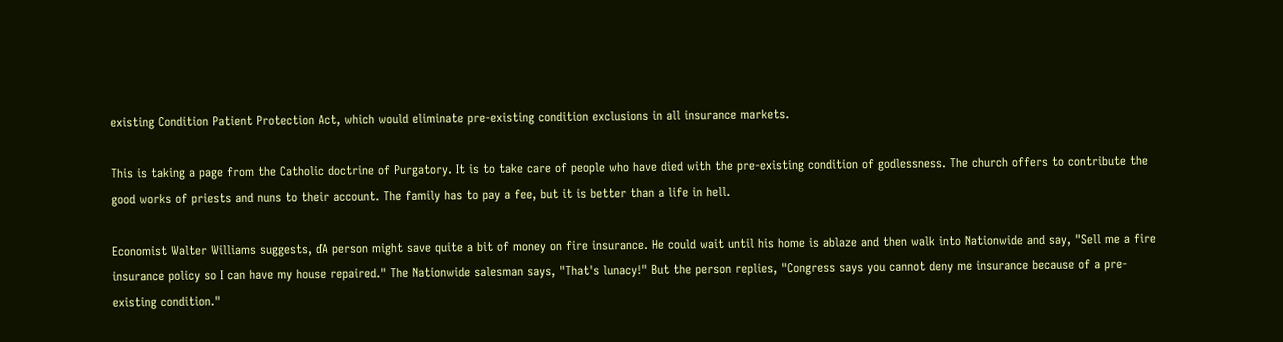existing Condition Patient Protection Act, which would eliminate pre-existing condition exclusions in all insurance markets.

This is taking a page from the Catholic doctrine of Purgatory. It is to take care of people who have died with the pre-existing condition of godlessness. The church offers to contribute the good works of priests and nuns to their account. The family has to pay a fee, but it is better than a life in hell.

Economist Walter Williams suggests, ďA person might save quite a bit of money on fire insurance. He could wait until his home is ablaze and then walk into Nationwide and say, "Sell me a fire insurance policy so I can have my house repaired." The Nationwide salesman says, "That's lunacy!" But the person replies, "Congress says you cannot deny me insurance because of a pre-existing condition."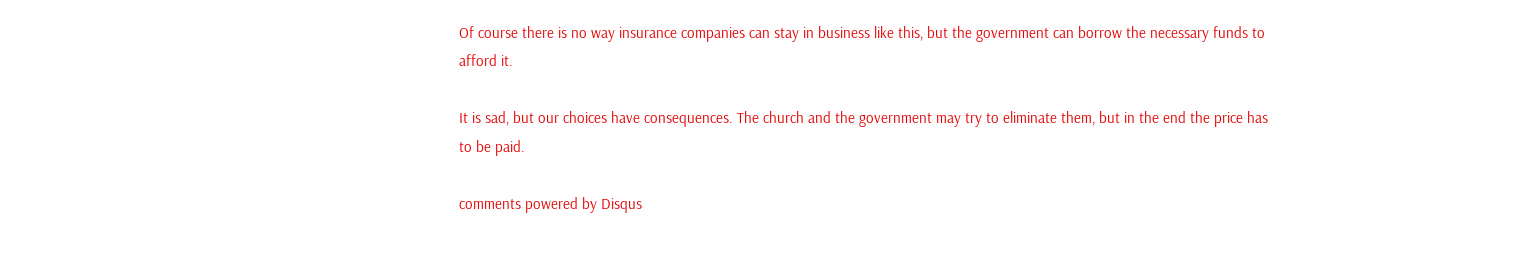Of course there is no way insurance companies can stay in business like this, but the government can borrow the necessary funds to afford it.

It is sad, but our choices have consequences. The church and the government may try to eliminate them, but in the end the price has to be paid.

comments powered by Disqus